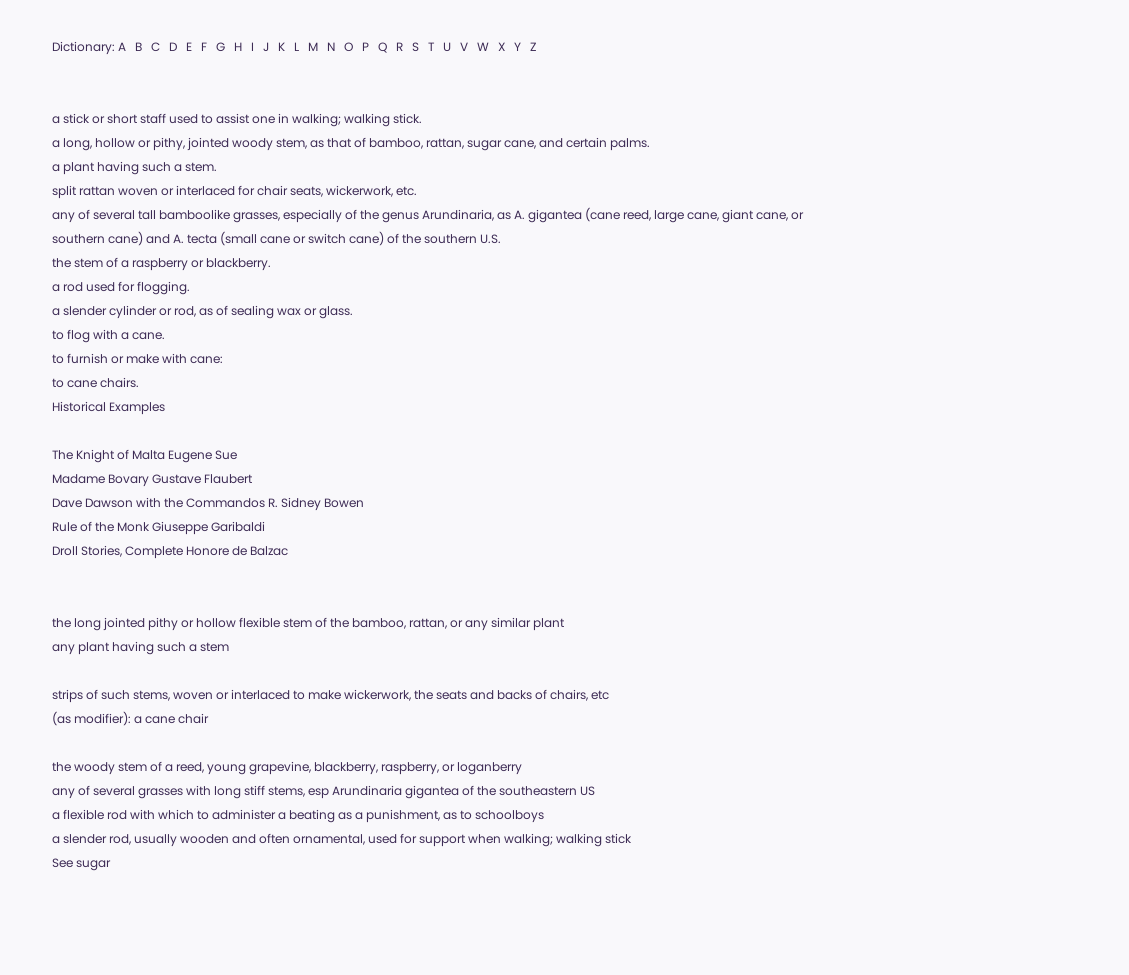Dictionary: A   B   C   D   E   F   G   H   I   J   K   L   M   N   O   P   Q   R   S   T   U   V   W   X   Y   Z


a stick or short staff used to assist one in walking; walking stick.
a long, hollow or pithy, jointed woody stem, as that of bamboo, rattan, sugar cane, and certain palms.
a plant having such a stem.
split rattan woven or interlaced for chair seats, wickerwork, etc.
any of several tall bamboolike grasses, especially of the genus Arundinaria, as A. gigantea (cane reed, large cane, giant cane, or southern cane) and A. tecta (small cane or switch cane) of the southern U.S.
the stem of a raspberry or blackberry.
a rod used for flogging.
a slender cylinder or rod, as of sealing wax or glass.
to flog with a cane.
to furnish or make with cane:
to cane chairs.
Historical Examples

The Knight of Malta Eugene Sue
Madame Bovary Gustave Flaubert
Dave Dawson with the Commandos R. Sidney Bowen
Rule of the Monk Giuseppe Garibaldi
Droll Stories, Complete Honore de Balzac


the long jointed pithy or hollow flexible stem of the bamboo, rattan, or any similar plant
any plant having such a stem

strips of such stems, woven or interlaced to make wickerwork, the seats and backs of chairs, etc
(as modifier): a cane chair

the woody stem of a reed, young grapevine, blackberry, raspberry, or loganberry
any of several grasses with long stiff stems, esp Arundinaria gigantea of the southeastern US
a flexible rod with which to administer a beating as a punishment, as to schoolboys
a slender rod, usually wooden and often ornamental, used for support when walking; walking stick
See sugar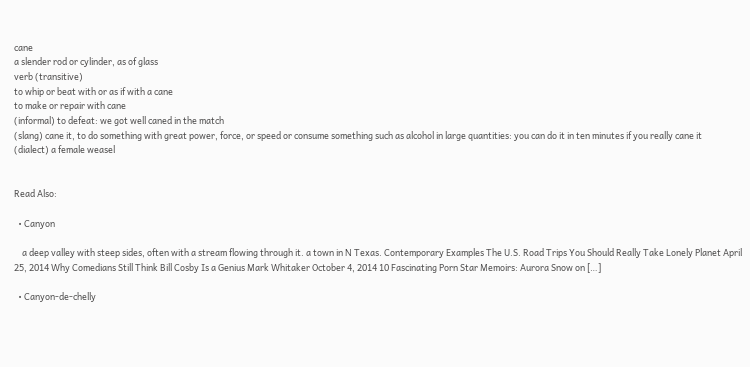cane
a slender rod or cylinder, as of glass
verb (transitive)
to whip or beat with or as if with a cane
to make or repair with cane
(informal) to defeat: we got well caned in the match
(slang) cane it, to do something with great power, force, or speed or consume something such as alcohol in large quantities: you can do it in ten minutes if you really cane it
(dialect) a female weasel


Read Also:

  • Canyon

    a deep valley with steep sides, often with a stream flowing through it. a town in N Texas. Contemporary Examples The U.S. Road Trips You Should Really Take Lonely Planet April 25, 2014 Why Comedians Still Think Bill Cosby Is a Genius Mark Whitaker October 4, 2014 10 Fascinating Porn Star Memoirs: Aurora Snow on […]

  • Canyon-de-chelly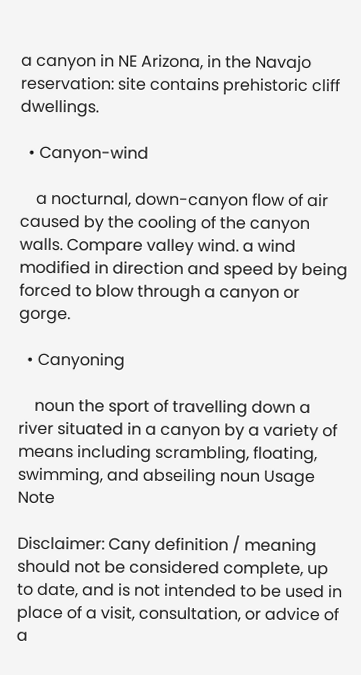a canyon in NE Arizona, in the Navajo reservation: site contains prehistoric cliff dwellings.

  • Canyon-wind

    a nocturnal, down-canyon flow of air caused by the cooling of the canyon walls. Compare valley wind. a wind modified in direction and speed by being forced to blow through a canyon or gorge.

  • Canyoning

    noun the sport of travelling down a river situated in a canyon by a variety of means including scrambling, floating, swimming, and abseiling noun Usage Note

Disclaimer: Cany definition / meaning should not be considered complete, up to date, and is not intended to be used in place of a visit, consultation, or advice of a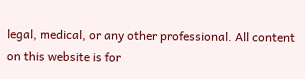legal, medical, or any other professional. All content on this website is for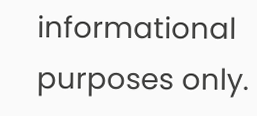informational purposes only.